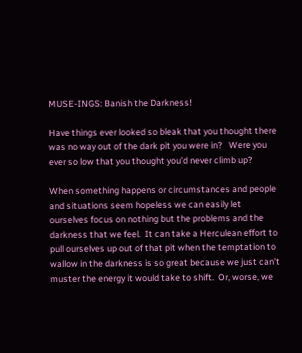MUSE-INGS: Banish the Darkness!

Have things ever looked so bleak that you thought there was no way out of the dark pit you were in?   Were you ever so low that you thought you’d never climb up?

When something happens or circumstances and people and situations seem hopeless we can easily let ourselves focus on nothing but the problems and the darkness that we feel.  It can take a Herculean effort to pull ourselves up out of that pit when the temptation to wallow in the darkness is so great because we just can’t muster the energy it would take to shift.  Or, worse, we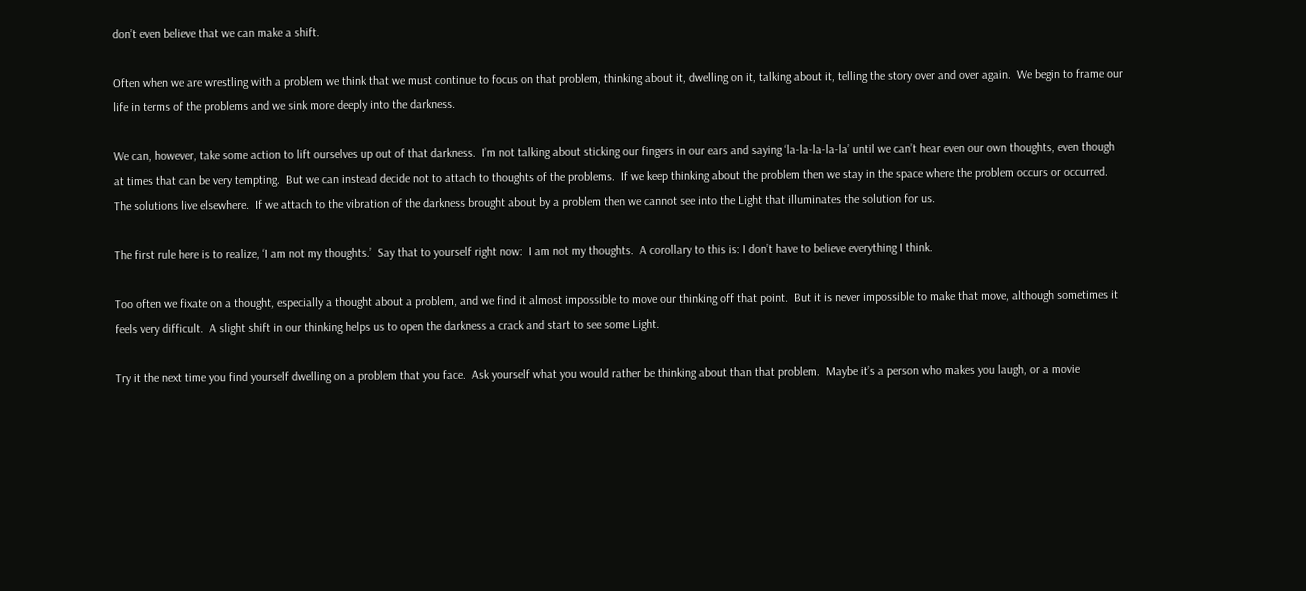don’t even believe that we can make a shift.

Often when we are wrestling with a problem we think that we must continue to focus on that problem, thinking about it, dwelling on it, talking about it, telling the story over and over again.  We begin to frame our life in terms of the problems and we sink more deeply into the darkness.

We can, however, take some action to lift ourselves up out of that darkness.  I’m not talking about sticking our fingers in our ears and saying ‘la-la-la-la-la’ until we can’t hear even our own thoughts, even though at times that can be very tempting.  But we can instead decide not to attach to thoughts of the problems.  If we keep thinking about the problem then we stay in the space where the problem occurs or occurred.  The solutions live elsewhere.  If we attach to the vibration of the darkness brought about by a problem then we cannot see into the Light that illuminates the solution for us.

The first rule here is to realize, ‘I am not my thoughts.’  Say that to yourself right now:  I am not my thoughts.  A corollary to this is: I don’t have to believe everything I think.

Too often we fixate on a thought, especially a thought about a problem, and we find it almost impossible to move our thinking off that point.  But it is never impossible to make that move, although sometimes it feels very difficult.  A slight shift in our thinking helps us to open the darkness a crack and start to see some Light.

Try it the next time you find yourself dwelling on a problem that you face.  Ask yourself what you would rather be thinking about than that problem.  Maybe it’s a person who makes you laugh, or a movie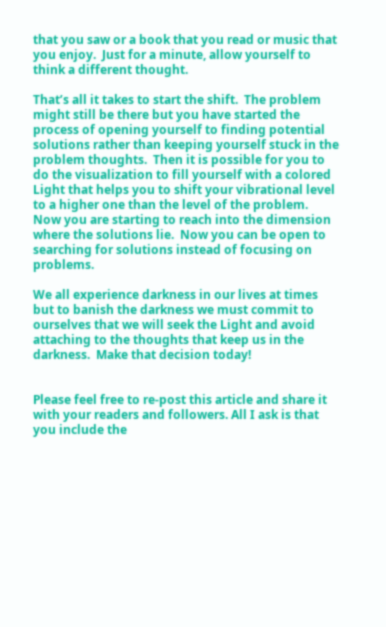that you saw or a book that you read or music that you enjoy.  Just for a minute, allow yourself to think a different thought.

That’s all it takes to start the shift.  The problem might still be there but you have started the process of opening yourself to finding potential solutions rather than keeping yourself stuck in the problem thoughts.  Then it is possible for you to do the visualization to fill yourself with a colored Light that helps you to shift your vibrational level to a higher one than the level of the problem.  Now you are starting to reach into the dimension where the solutions lie.  Now you can be open to searching for solutions instead of focusing on problems.

We all experience darkness in our lives at times but to banish the darkness we must commit to ourselves that we will seek the Light and avoid attaching to the thoughts that keep us in the darkness.  Make that decision today!


Please feel free to re-post this article and share it with your readers and followers. All I ask is that you include the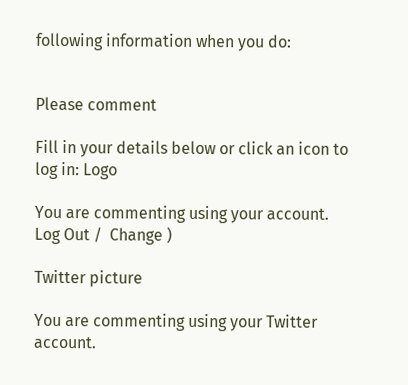following information when you do:


Please comment

Fill in your details below or click an icon to log in: Logo

You are commenting using your account. Log Out /  Change )

Twitter picture

You are commenting using your Twitter account.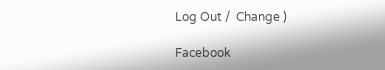Log Out /  Change )

Facebook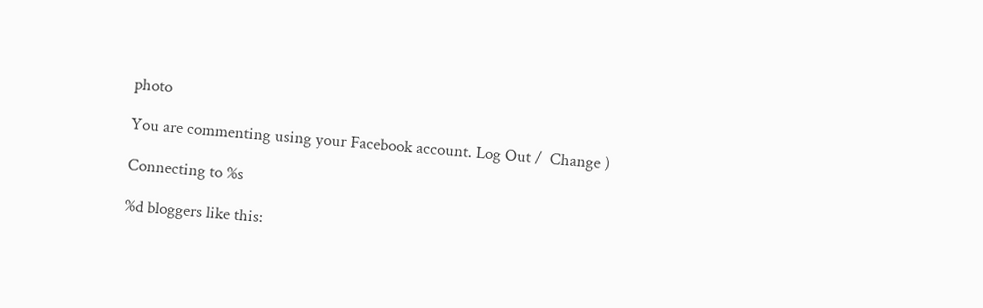photo

You are commenting using your Facebook account. Log Out /  Change )

Connecting to %s

%d bloggers like this: